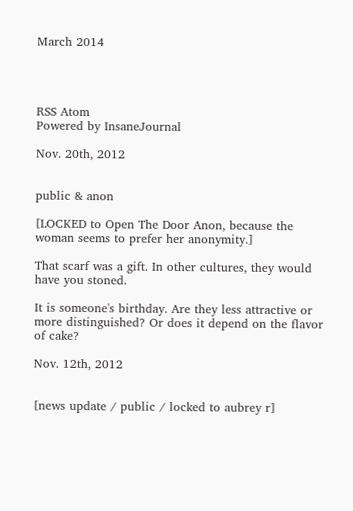March 2014




RSS Atom
Powered by InsaneJournal

Nov. 20th, 2012


public & anon

[LOCKED to Open The Door Anon, because the woman seems to prefer her anonymity.]

That scarf was a gift. In other cultures, they would have you stoned.

It is someone's birthday. Are they less attractive or more distinguished? Or does it depend on the flavor of cake?

Nov. 12th, 2012


[news update / public / locked to aubrey r]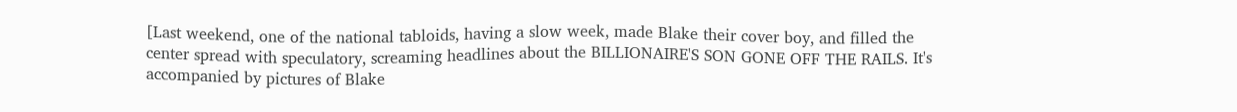[Last weekend, one of the national tabloids, having a slow week, made Blake their cover boy, and filled the center spread with speculatory, screaming headlines about the BILLIONAIRE'S SON GONE OFF THE RAILS. It's accompanied by pictures of Blake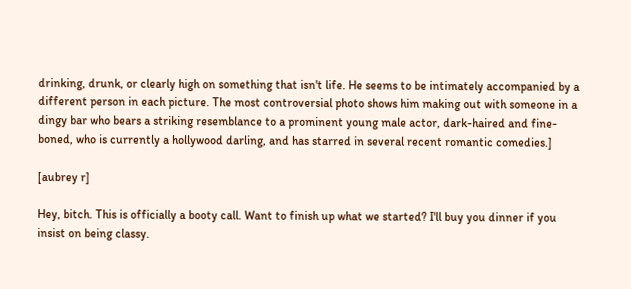drinking, drunk, or clearly high on something that isn't life. He seems to be intimately accompanied by a different person in each picture. The most controversial photo shows him making out with someone in a dingy bar who bears a striking resemblance to a prominent young male actor, dark-haired and fine-boned, who is currently a hollywood darling, and has starred in several recent romantic comedies.]

[aubrey r]

Hey, bitch. This is officially a booty call. Want to finish up what we started? I'll buy you dinner if you insist on being classy.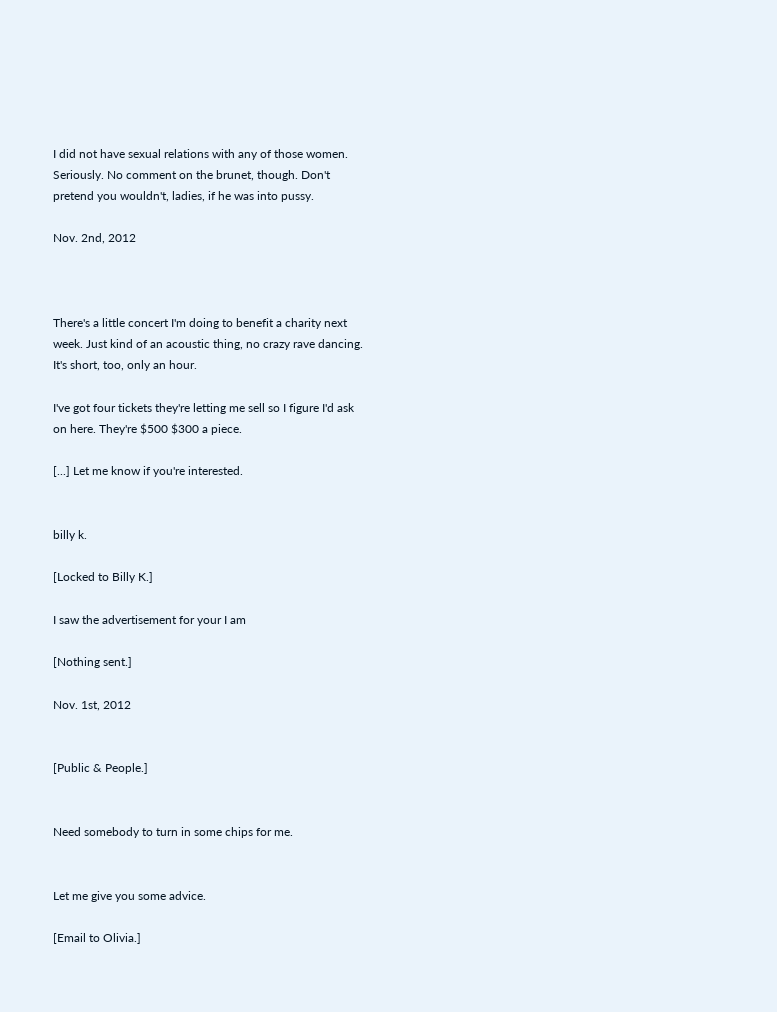I did not have sexual relations with any of those women. Seriously. No comment on the brunet, though. Don't pretend you wouldn't, ladies, if he was into pussy.

Nov. 2nd, 2012



There's a little concert I'm doing to benefit a charity next week. Just kind of an acoustic thing, no crazy rave dancing. It's short, too, only an hour.

I've got four tickets they're letting me sell so I figure I'd ask on here. They're $500 $300 a piece.

[...] Let me know if you're interested.


billy k.

[Locked to Billy K.]

I saw the advertisement for your I am

[Nothing sent.]

Nov. 1st, 2012


[Public & People.]


Need somebody to turn in some chips for me.


Let me give you some advice.

[Email to Olivia.]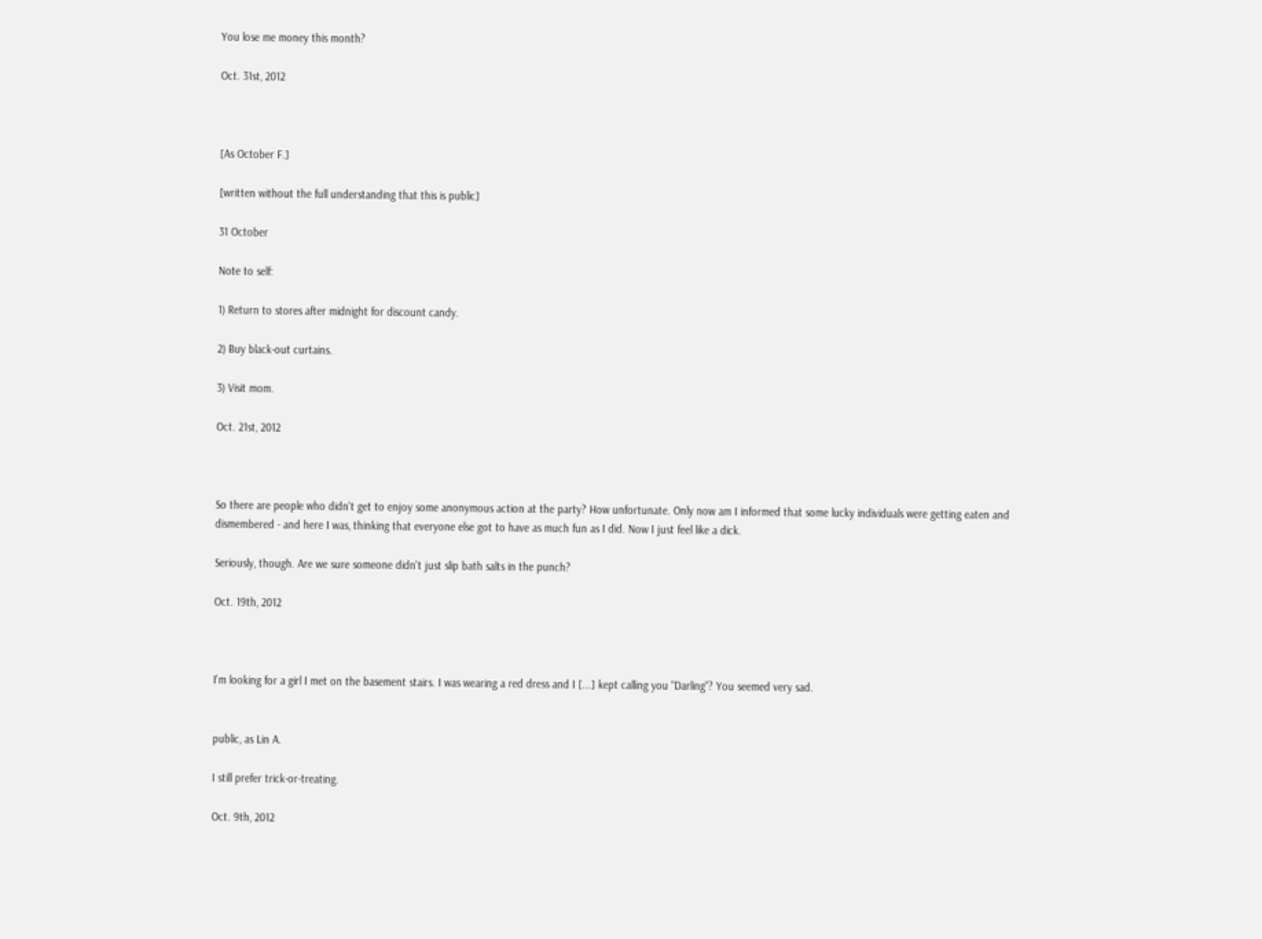You lose me money this month?

Oct. 31st, 2012



[As October F.]

[written without the full understanding that this is public]

31 October

Note to self:

1) Return to stores after midnight for discount candy.

2) Buy black-out curtains.

3) Visit mom.

Oct. 21st, 2012



So there are people who didn't get to enjoy some anonymous action at the party? How unfortunate. Only now am I informed that some lucky individuals were getting eaten and dismembered - and here I was, thinking that everyone else got to have as much fun as I did. Now I just feel like a dick.

Seriously, though. Are we sure someone didn't just slip bath salts in the punch?

Oct. 19th, 2012



I'm looking for a girl I met on the basement stairs. I was wearing a red dress and I [...] kept calling you "Darling"? You seemed very sad.


public, as Lin A.

I still prefer trick-or-treating.

Oct. 9th, 2012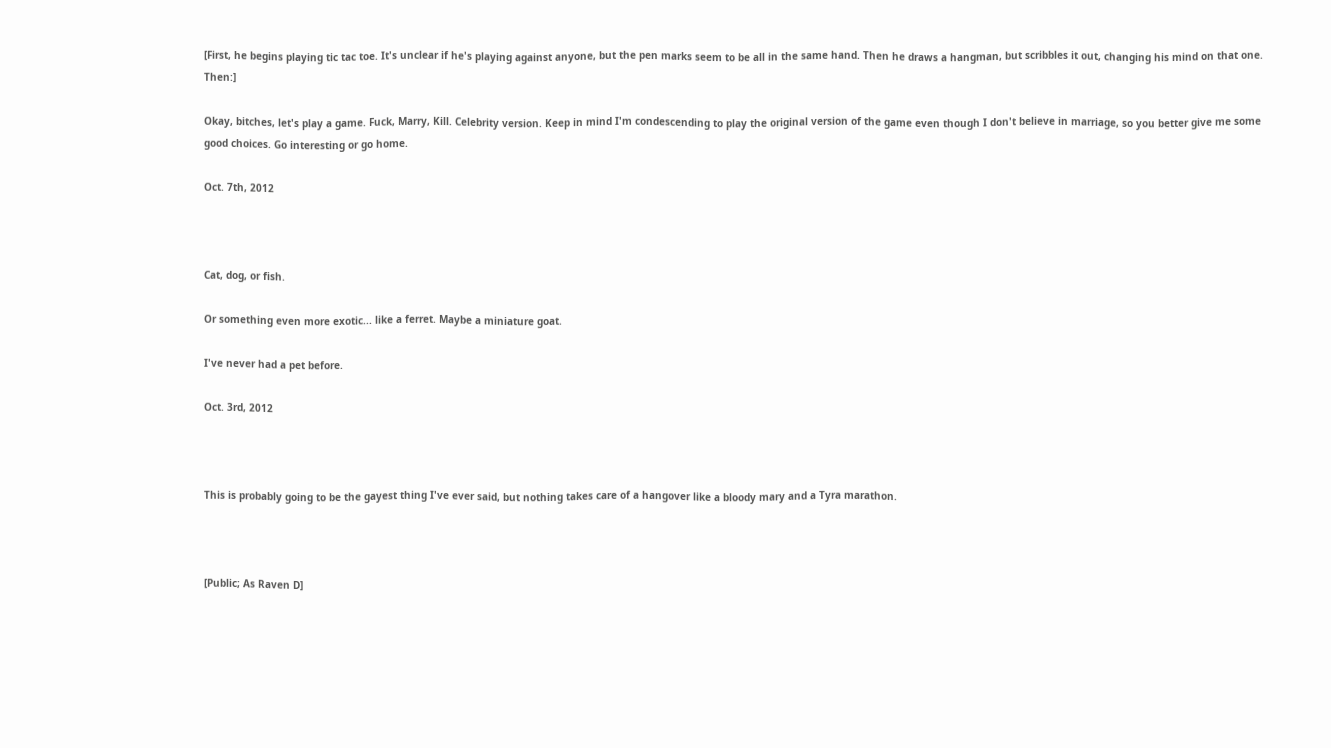[First, he begins playing tic tac toe. It's unclear if he's playing against anyone, but the pen marks seem to be all in the same hand. Then he draws a hangman, but scribbles it out, changing his mind on that one. Then:]

Okay, bitches, let's play a game. Fuck, Marry, Kill. Celebrity version. Keep in mind I'm condescending to play the original version of the game even though I don't believe in marriage, so you better give me some good choices. Go interesting or go home.

Oct. 7th, 2012



Cat, dog, or fish.

Or something even more exotic... like a ferret. Maybe a miniature goat.

I've never had a pet before.

Oct. 3rd, 2012



This is probably going to be the gayest thing I've ever said, but nothing takes care of a hangover like a bloody mary and a Tyra marathon.



[Public; As Raven D]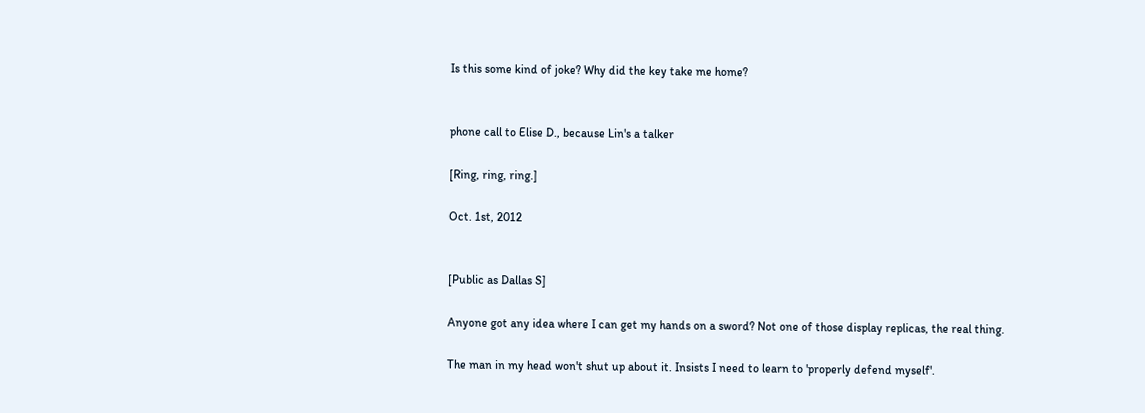Is this some kind of joke? Why did the key take me home?


phone call to Elise D., because Lin's a talker

[Ring, ring, ring.]

Oct. 1st, 2012


[Public as Dallas S]

Anyone got any idea where I can get my hands on a sword? Not one of those display replicas, the real thing.

The man in my head won't shut up about it. Insists I need to learn to 'properly defend myself'.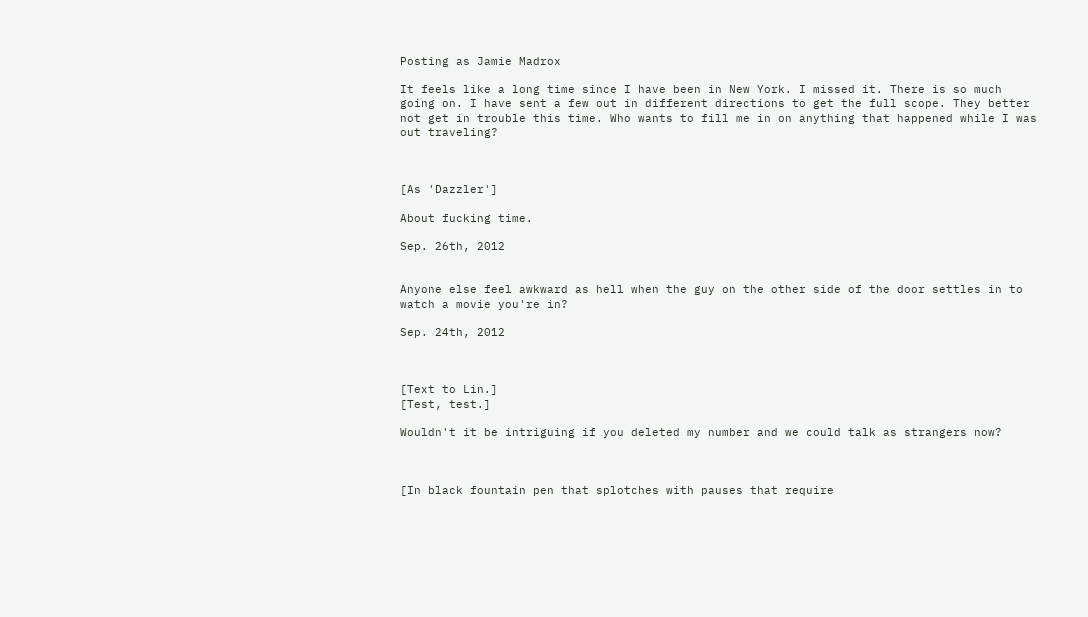Posting as Jamie Madrox

It feels like a long time since I have been in New York. I missed it. There is so much going on. I have sent a few out in different directions to get the full scope. They better not get in trouble this time. Who wants to fill me in on anything that happened while I was out traveling?



[As 'Dazzler']

About fucking time.

Sep. 26th, 2012


Anyone else feel awkward as hell when the guy on the other side of the door settles in to watch a movie you're in?

Sep. 24th, 2012



[Text to Lin.]
[Test, test.]

Wouldn't it be intriguing if you deleted my number and we could talk as strangers now?



[In black fountain pen that splotches with pauses that require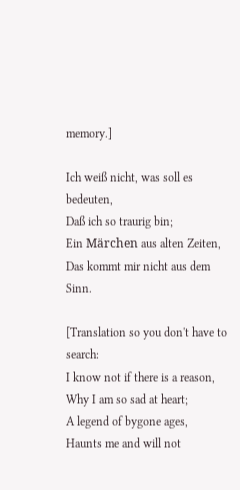memory.]

Ich weiß nicht, was soll es bedeuten,
Daß ich so traurig bin;
Ein Märchen aus alten Zeiten,
Das kommt mir nicht aus dem Sinn.

[Translation so you don't have to search:
I know not if there is a reason,
Why I am so sad at heart;
A legend of bygone ages,
Haunts me and will not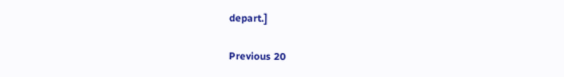depart.]

Previous 20